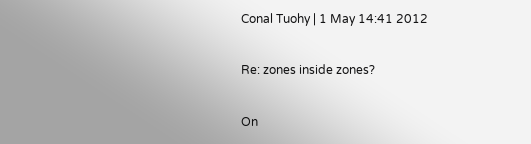Conal Tuohy | 1 May 14:41 2012

Re: zones inside zones?

On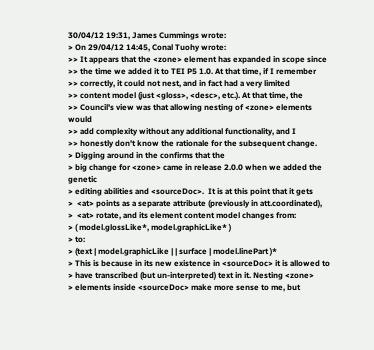30/04/12 19:31, James Cummings wrote:
> On 29/04/12 14:45, Conal Tuohy wrote:
>> It appears that the <zone> element has expanded in scope since
>> the time we added it to TEI P5 1.0. At that time, if I remember
>> correctly, it could not nest, and in fact had a very limited
>> content model (just <gloss>, <desc>, etc.). At that time, the
>> Council's view was that allowing nesting of <zone> elements would
>> add complexity without any additional functionality, and I
>> honestly don't know the rationale for the subsequent change.
> Digging around in the confirms that the
> big change for <zone> came in release 2.0.0 when we added the genetic
> editing abilities and <sourceDoc>.  It is at this point that it gets
>  <at> points as a separate attribute (previously in att.coordinated),
>  <at> rotate, and its element content model changes from:
> ( model.glossLike*, model.graphicLike* )
> to:
> (text | model.graphicLike | | surface | model.linePart )*
> This is because in its new existence in <sourceDoc> it is allowed to
> have transcribed (but un-interpreted) text in it. Nesting <zone>
> elements inside <sourceDoc> make more sense to me, but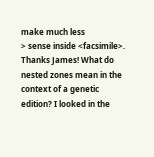make much less
> sense inside <facsimile>.
Thanks James! What do nested zones mean in the context of a genetic
edition? I looked in the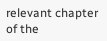relevant chapter of the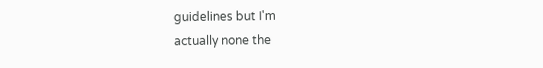guidelines but I'm
actually none the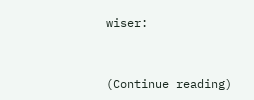wiser:


(Continue reading)